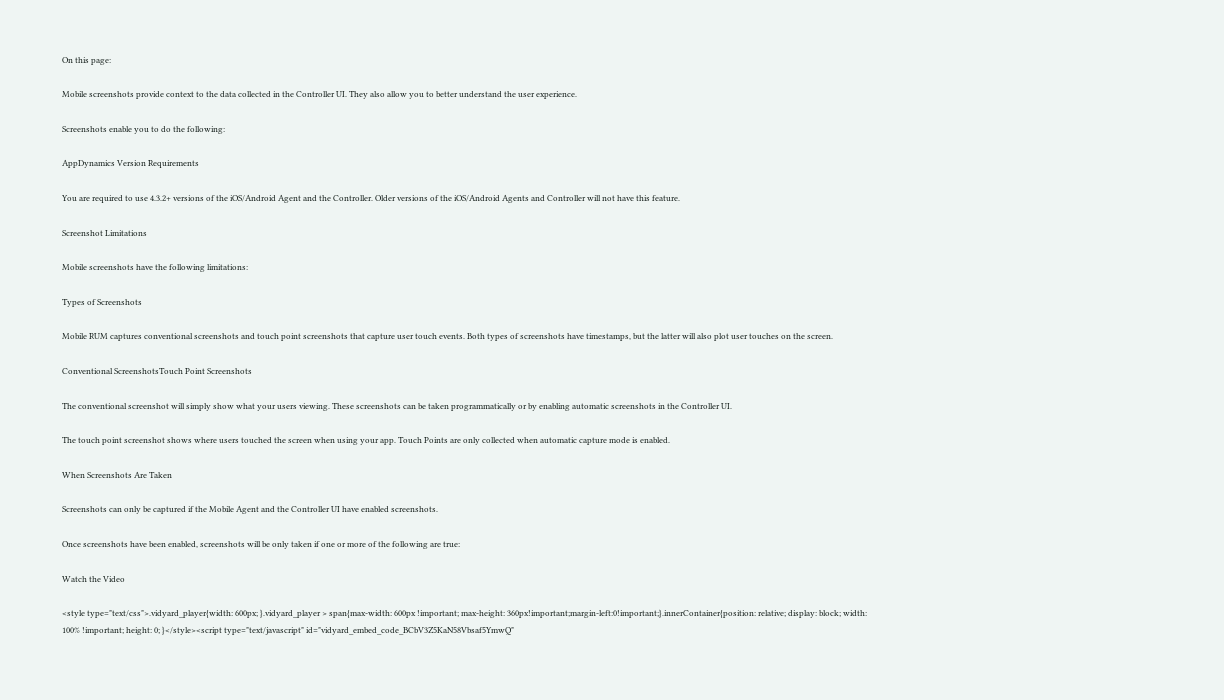On this page:

Mobile screenshots provide context to the data collected in the Controller UI. They also allow you to better understand the user experience.

Screenshots enable you to do the following:

AppDynamics Version Requirements

You are required to use 4.3.2+ versions of the iOS/Android Agent and the Controller. Older versions of the iOS/Android Agents and Controller will not have this feature.

Screenshot Limitations

Mobile screenshots have the following limitations:

Types of Screenshots

Mobile RUM captures conventional screenshots and touch point screenshots that capture user touch events. Both types of screenshots have timestamps, but the latter will also plot user touches on the screen.

Conventional ScreenshotsTouch Point Screenshots

The conventional screenshot will simply show what your users viewing. These screenshots can be taken programmatically or by enabling automatic screenshots in the Controller UI.

The touch point screenshot shows where users touched the screen when using your app. Touch Points are only collected when automatic capture mode is enabled.

When Screenshots Are Taken

Screenshots can only be captured if the Mobile Agent and the Controller UI have enabled screenshots.

Once screenshots have been enabled, screenshots will be only taken if one or more of the following are true:

Watch the Video

<style type="text/css">.vidyard_player{width: 600px; }.vidyard_player > span{max-width: 600px !important; max-height: 360px!important;margin-left:0!important;}.innerContainer{position: relative; display: block; width: 100% !important; height: 0; }</style><script type="text/javascript" id="vidyard_embed_code_BCbV3Z5KaN58Vbsaf5YmwQ"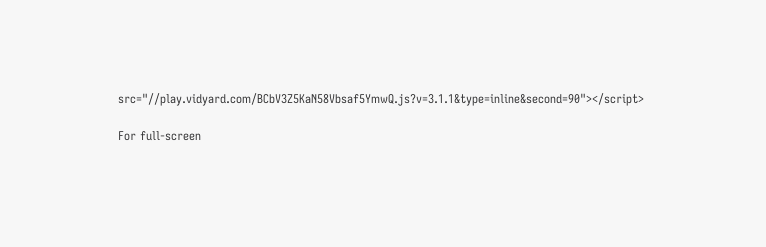src="//play.vidyard.com/BCbV3Z5KaN58Vbsaf5YmwQ.js?v=3.1.1&type=inline&second=90"></script>

For full-screen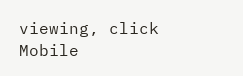viewing, click Mobile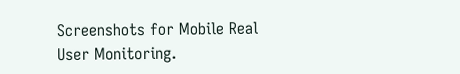Screenshots for Mobile Real User Monitoring.